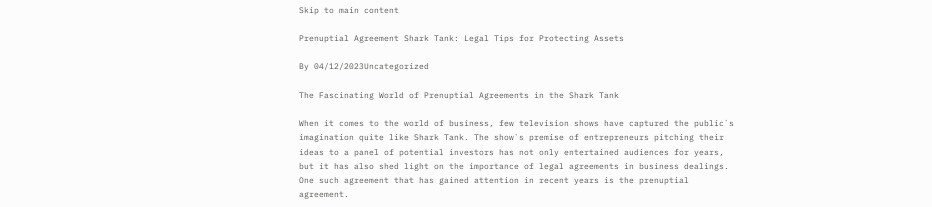Skip to main content

Prenuptial Agreement Shark Tank: Legal Tips for Protecting Assets

By 04/12/2023Uncategorized

The Fascinating World of Prenuptial Agreements in the Shark Tank

When it comes to the world of business, few television shows have captured the public`s imagination quite like Shark Tank. The show`s premise of entrepreneurs pitching their ideas to a panel of potential investors has not only entertained audiences for years, but it has also shed light on the importance of legal agreements in business dealings. One such agreement that has gained attention in recent years is the prenuptial agreement.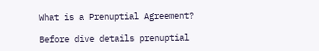What is a Prenuptial Agreement?

Before dive details prenuptial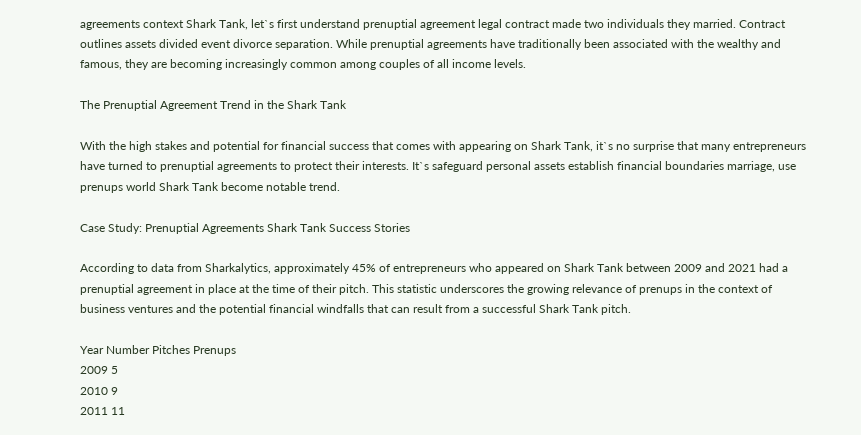agreements context Shark Tank, let`s first understand prenuptial agreement legal contract made two individuals they married. Contract outlines assets divided event divorce separation. While prenuptial agreements have traditionally been associated with the wealthy and famous, they are becoming increasingly common among couples of all income levels.

The Prenuptial Agreement Trend in the Shark Tank

With the high stakes and potential for financial success that comes with appearing on Shark Tank, it`s no surprise that many entrepreneurs have turned to prenuptial agreements to protect their interests. It`s safeguard personal assets establish financial boundaries marriage, use prenups world Shark Tank become notable trend.

Case Study: Prenuptial Agreements Shark Tank Success Stories

According to data from Sharkalytics, approximately 45% of entrepreneurs who appeared on Shark Tank between 2009 and 2021 had a prenuptial agreement in place at the time of their pitch. This statistic underscores the growing relevance of prenups in the context of business ventures and the potential financial windfalls that can result from a successful Shark Tank pitch.

Year Number Pitches Prenups
2009 5
2010 9
2011 11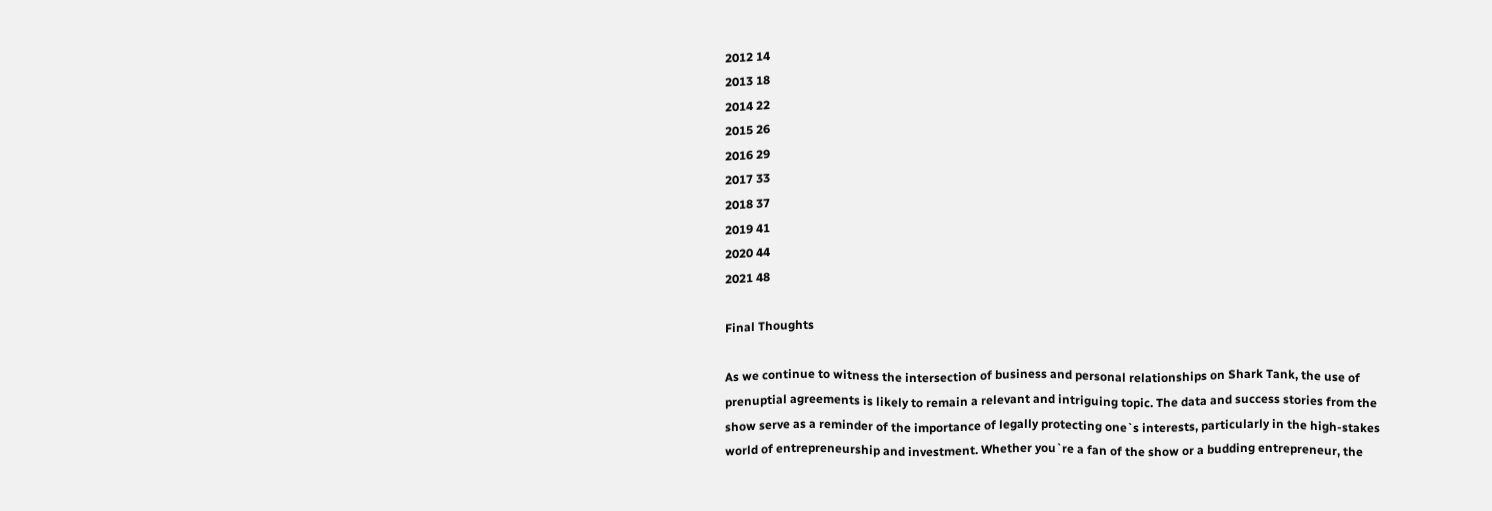2012 14
2013 18
2014 22
2015 26
2016 29
2017 33
2018 37
2019 41
2020 44
2021 48

Final Thoughts

As we continue to witness the intersection of business and personal relationships on Shark Tank, the use of prenuptial agreements is likely to remain a relevant and intriguing topic. The data and success stories from the show serve as a reminder of the importance of legally protecting one`s interests, particularly in the high-stakes world of entrepreneurship and investment. Whether you`re a fan of the show or a budding entrepreneur, the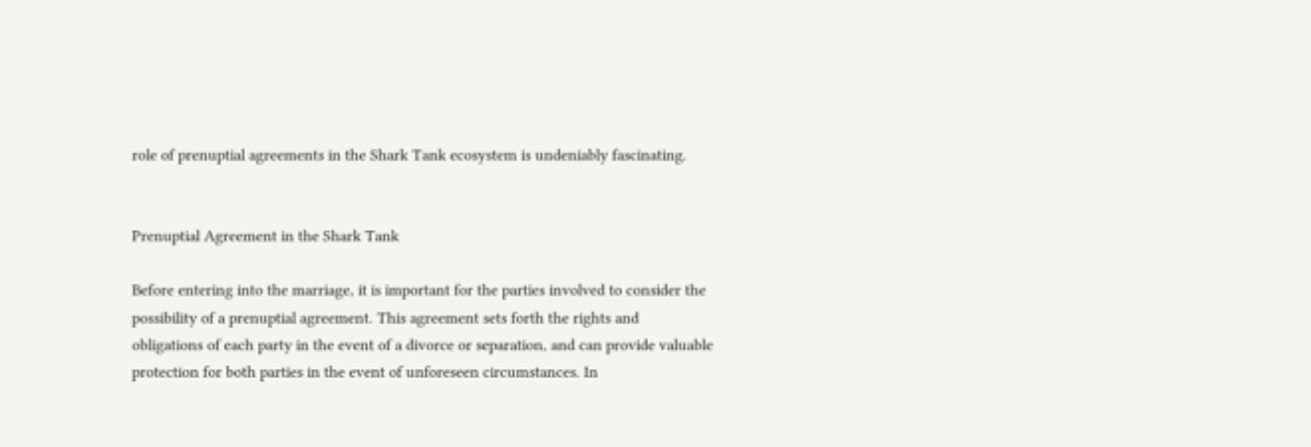role of prenuptial agreements in the Shark Tank ecosystem is undeniably fascinating.


Prenuptial Agreement in the Shark Tank

Before entering into the marriage, it is important for the parties involved to consider the possibility of a prenuptial agreement. This agreement sets forth the rights and obligations of each party in the event of a divorce or separation, and can provide valuable protection for both parties in the event of unforeseen circumstances. In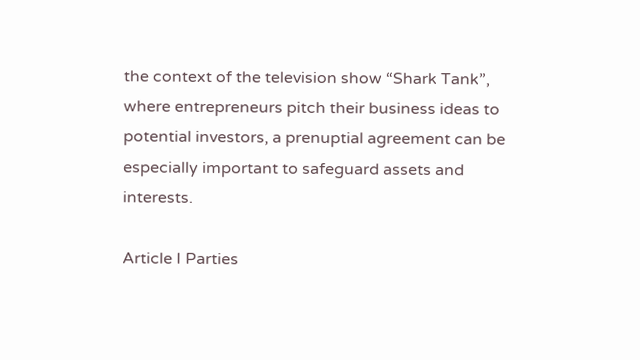the context of the television show “Shark Tank”, where entrepreneurs pitch their business ideas to potential investors, a prenuptial agreement can be especially important to safeguard assets and interests.

Article I Parties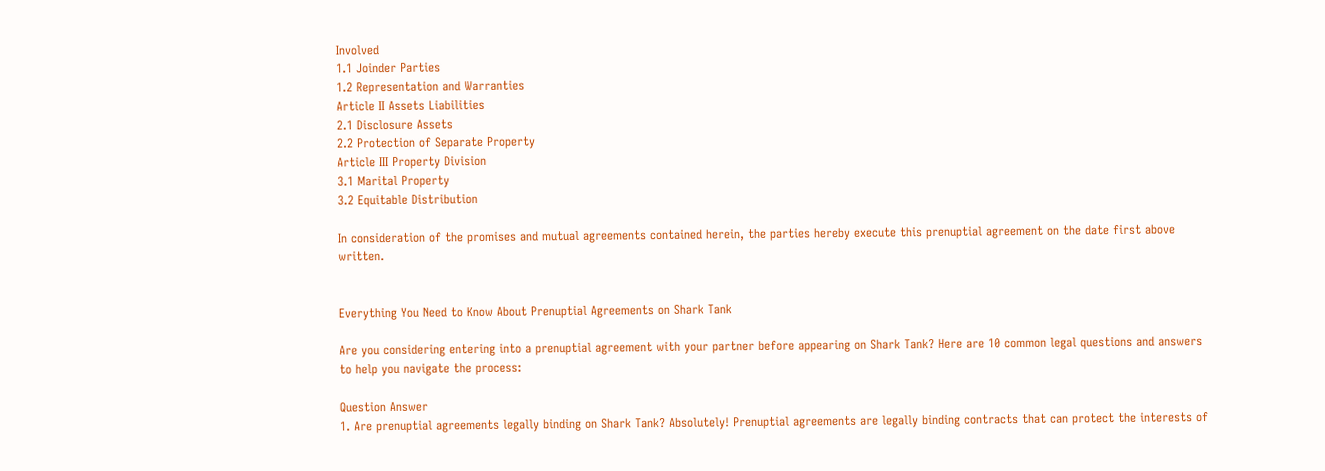Involved
1.1 Joinder Parties
1.2 Representation and Warranties
Article II Assets Liabilities
2.1 Disclosure Assets
2.2 Protection of Separate Property
Article III Property Division
3.1 Marital Property
3.2 Equitable Distribution

In consideration of the promises and mutual agreements contained herein, the parties hereby execute this prenuptial agreement on the date first above written.


Everything You Need to Know About Prenuptial Agreements on Shark Tank

Are you considering entering into a prenuptial agreement with your partner before appearing on Shark Tank? Here are 10 common legal questions and answers to help you navigate the process:

Question Answer
1. Are prenuptial agreements legally binding on Shark Tank? Absolutely! Prenuptial agreements are legally binding contracts that can protect the interests of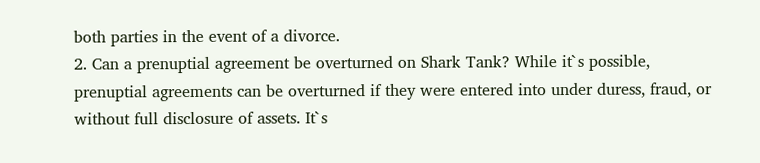both parties in the event of a divorce.
2. Can a prenuptial agreement be overturned on Shark Tank? While it`s possible, prenuptial agreements can be overturned if they were entered into under duress, fraud, or without full disclosure of assets. It`s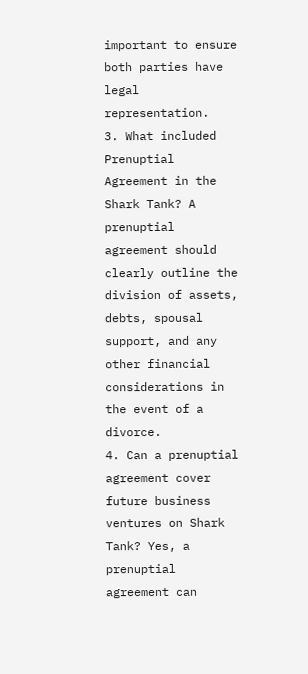important to ensure both parties have legal representation.
3. What included Prenuptial Agreement in the Shark Tank? A prenuptial agreement should clearly outline the division of assets, debts, spousal support, and any other financial considerations in the event of a divorce.
4. Can a prenuptial agreement cover future business ventures on Shark Tank? Yes, a prenuptial agreement can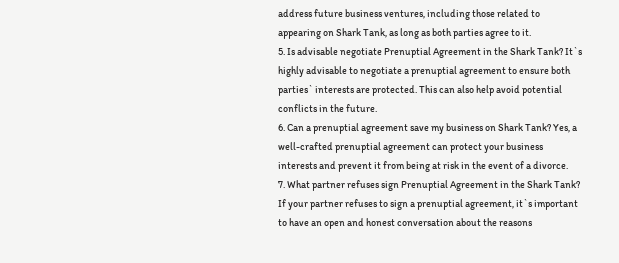address future business ventures, including those related to appearing on Shark Tank, as long as both parties agree to it.
5. Is advisable negotiate Prenuptial Agreement in the Shark Tank? It`s highly advisable to negotiate a prenuptial agreement to ensure both parties` interests are protected. This can also help avoid potential conflicts in the future.
6. Can a prenuptial agreement save my business on Shark Tank? Yes, a well-crafted prenuptial agreement can protect your business interests and prevent it from being at risk in the event of a divorce.
7. What partner refuses sign Prenuptial Agreement in the Shark Tank? If your partner refuses to sign a prenuptial agreement, it`s important to have an open and honest conversation about the reasons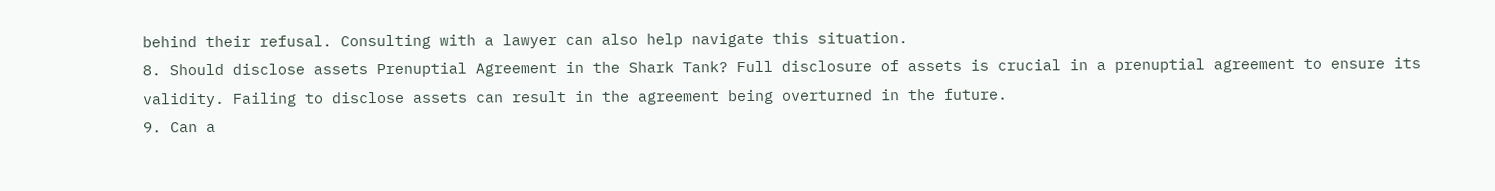behind their refusal. Consulting with a lawyer can also help navigate this situation.
8. Should disclose assets Prenuptial Agreement in the Shark Tank? Full disclosure of assets is crucial in a prenuptial agreement to ensure its validity. Failing to disclose assets can result in the agreement being overturned in the future.
9. Can a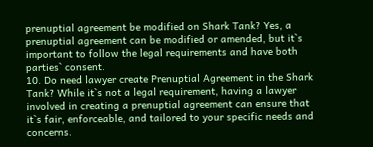prenuptial agreement be modified on Shark Tank? Yes, a prenuptial agreement can be modified or amended, but it`s important to follow the legal requirements and have both parties` consent.
10. Do need lawyer create Prenuptial Agreement in the Shark Tank? While it`s not a legal requirement, having a lawyer involved in creating a prenuptial agreement can ensure that it`s fair, enforceable, and tailored to your specific needs and concerns.